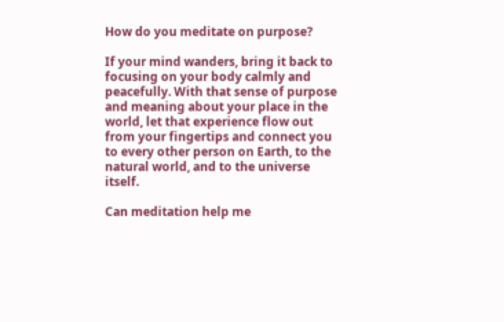How do you meditate on purpose?

If your mind wanders, bring it back to focusing on your body calmly and peacefully. With that sense of purpose and meaning about your place in the world, let that experience flow out from your fingertips and connect you to every other person on Earth, to the natural world, and to the universe itself.

Can meditation help me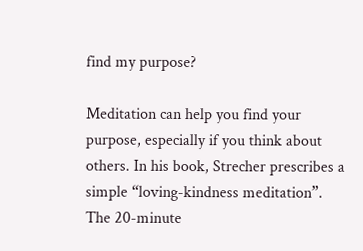find my purpose?

Meditation can help you find your purpose, especially if you think about others. In his book, Strecher prescribes a simple “loving-kindness meditation”. The 20-minute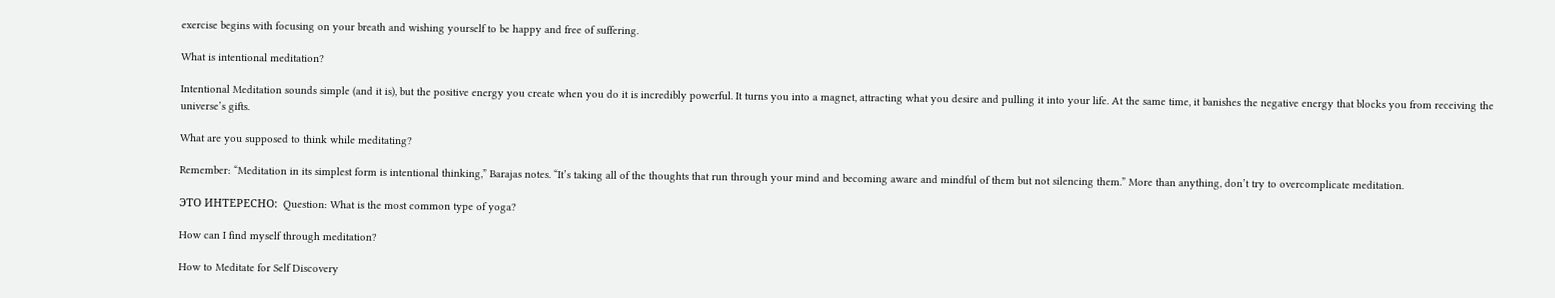exercise begins with focusing on your breath and wishing yourself to be happy and free of suffering.

What is intentional meditation?

Intentional Meditation sounds simple (and it is), but the positive energy you create when you do it is incredibly powerful. It turns you into a magnet, attracting what you desire and pulling it into your life. At the same time, it banishes the negative energy that blocks you from receiving the universe’s gifts.

What are you supposed to think while meditating?

Remember: “Meditation in its simplest form is intentional thinking,” Barajas notes. “It’s taking all of the thoughts that run through your mind and becoming aware and mindful of them but not silencing them.” More than anything, don’t try to overcomplicate meditation.

ЭТО ИНТЕРЕСНО:  Question: What is the most common type of yoga?

How can I find myself through meditation?

How to Meditate for Self Discovery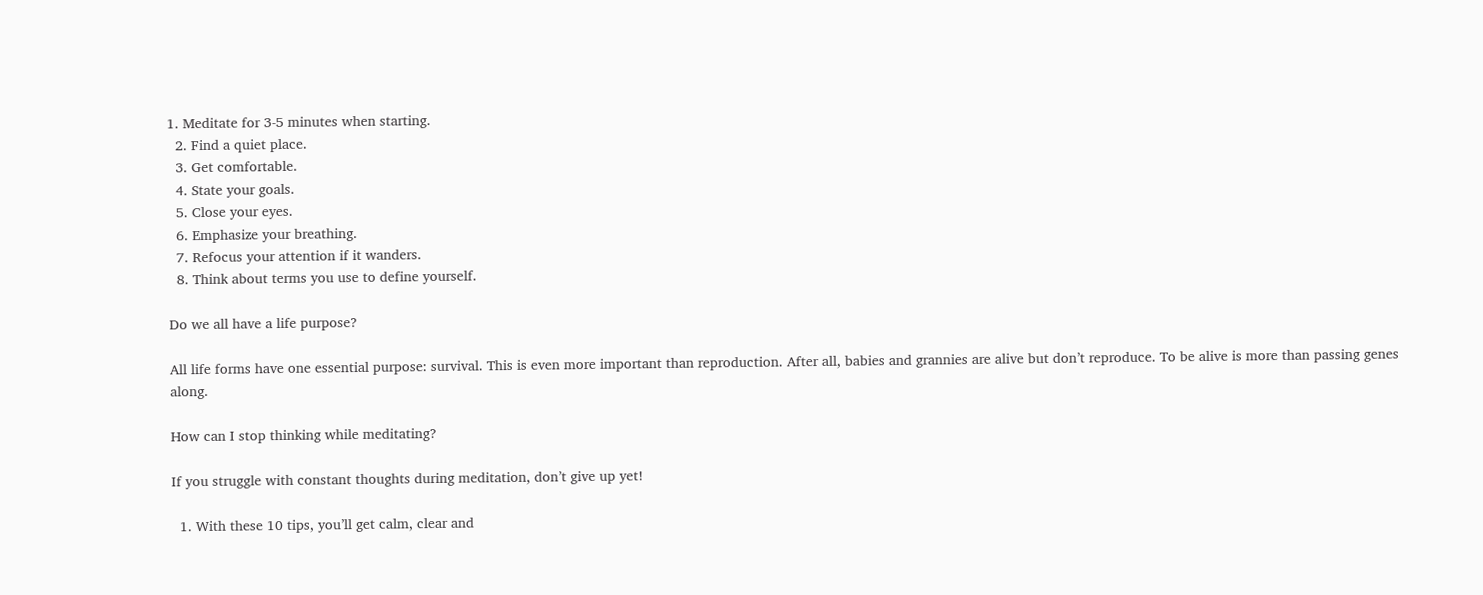1. Meditate for 3-5 minutes when starting.
  2. Find a quiet place.
  3. Get comfortable.
  4. State your goals.
  5. Close your eyes.
  6. Emphasize your breathing.
  7. Refocus your attention if it wanders.
  8. Think about terms you use to define yourself.

Do we all have a life purpose?

All life forms have one essential purpose: survival. This is even more important than reproduction. After all, babies and grannies are alive but don’t reproduce. To be alive is more than passing genes along.

How can I stop thinking while meditating?

If you struggle with constant thoughts during meditation, don’t give up yet!

  1. With these 10 tips, you’ll get calm, clear and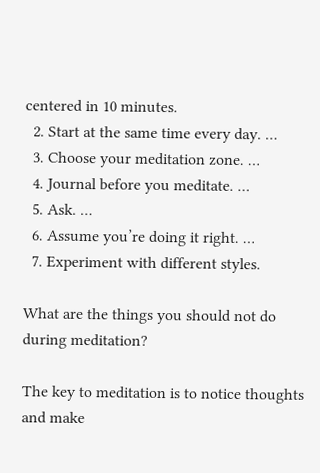centered in 10 minutes.
  2. Start at the same time every day. …
  3. Choose your meditation zone. …
  4. Journal before you meditate. …
  5. Ask. …
  6. Assume you’re doing it right. …
  7. Experiment with different styles.

What are the things you should not do during meditation?

The key to meditation is to notice thoughts and make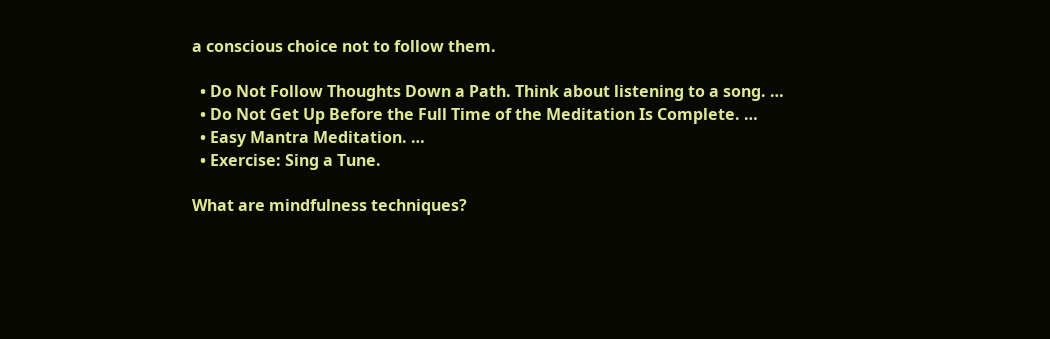a conscious choice not to follow them.

  • Do Not Follow Thoughts Down a Path. Think about listening to a song. …
  • Do Not Get Up Before the Full Time of the Meditation Is Complete. …
  • Easy Mantra Meditation. …
  • Exercise: Sing a Tune.

What are mindfulness techniques?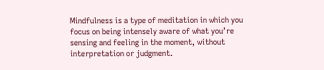Mindfulness is a type of meditation in which you focus on being intensely aware of what you’re sensing and feeling in the moment, without interpretation or judgment.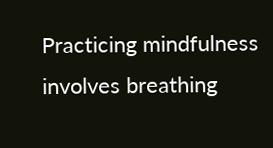Practicing mindfulness involves breathing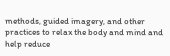methods, guided imagery, and other practices to relax the body and mind and help reduce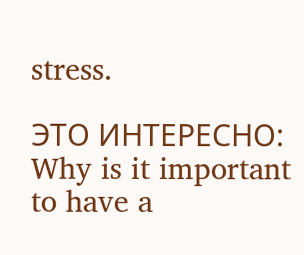stress.

ЭТО ИНТЕРЕСНО:  Why is it important to have a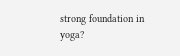strong foundation in yoga?